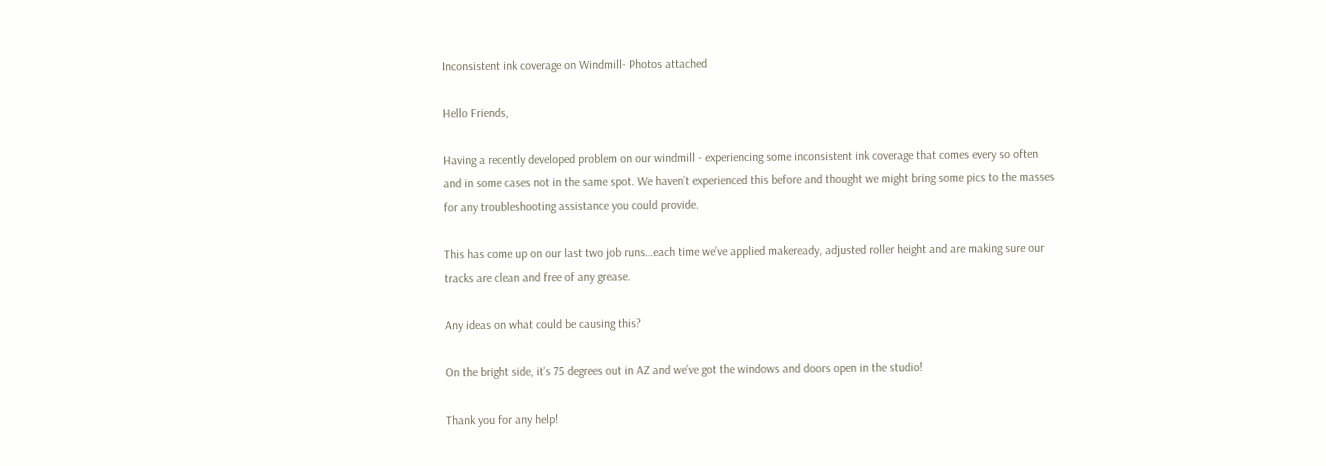Inconsistent ink coverage on Windmill- Photos attached

Hello Friends,

Having a recently developed problem on our windmill - experiencing some inconsistent ink coverage that comes every so often and in some cases not in the same spot. We haven’t experienced this before and thought we might bring some pics to the masses for any troubleshooting assistance you could provide.

This has come up on our last two job runs…each time we’ve applied makeready, adjusted roller height and are making sure our tracks are clean and free of any grease.

Any ideas on what could be causing this?

On the bright side, it’s 75 degrees out in AZ and we’ve got the windows and doors open in the studio!

Thank you for any help!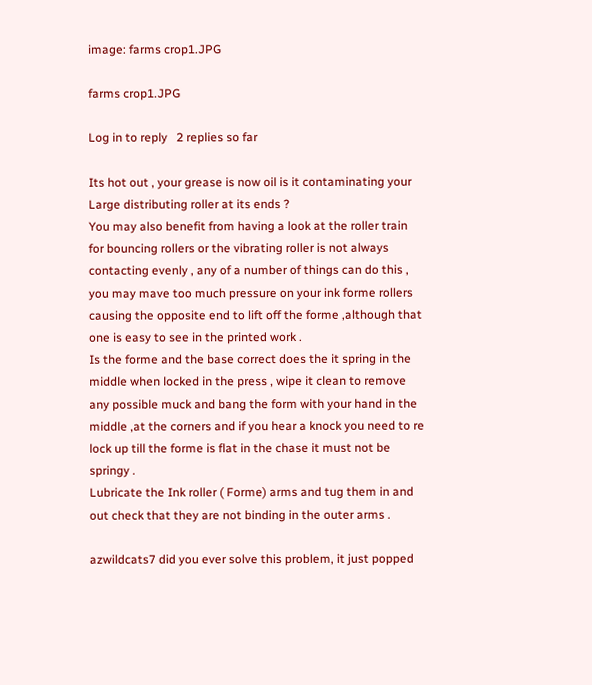image: farms crop1.JPG

farms crop1.JPG

Log in to reply   2 replies so far

Its hot out , your grease is now oil is it contaminating your Large distributing roller at its ends ?
You may also benefit from having a look at the roller train for bouncing rollers or the vibrating roller is not always contacting evenly , any of a number of things can do this , you may mave too much pressure on your ink forme rollers causing the opposite end to lift off the forme ,although that one is easy to see in the printed work .
Is the forme and the base correct does the it spring in the middle when locked in the press , wipe it clean to remove any possible muck and bang the form with your hand in the middle ,at the corners and if you hear a knock you need to re lock up till the forme is flat in the chase it must not be springy .
Lubricate the Ink roller ( Forme) arms and tug them in and out check that they are not binding in the outer arms .

azwildcats7 did you ever solve this problem, it just popped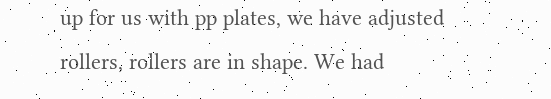up for us with pp plates, we have adjusted rollers, rollers are in shape. We had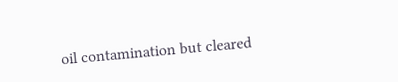oil contamination but cleared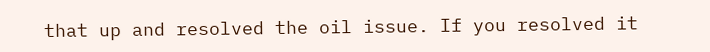that up and resolved the oil issue. If you resolved it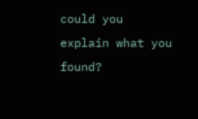could you explain what you found?